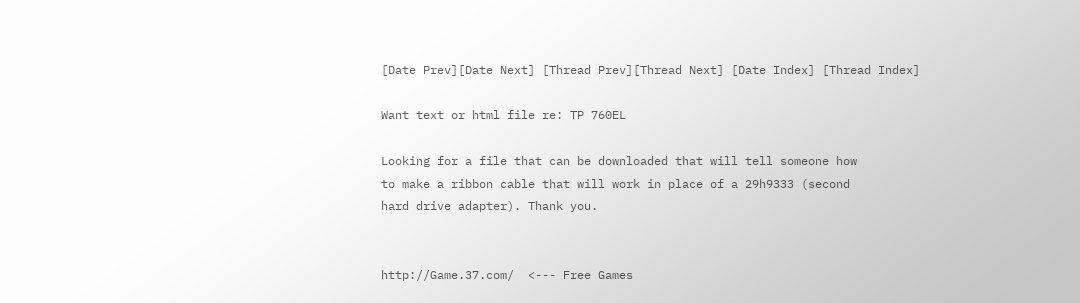[Date Prev][Date Next] [Thread Prev][Thread Next] [Date Index] [Thread Index]

Want text or html file re: TP 760EL

Looking for a file that can be downloaded that will tell someone how
to make a ribbon cable that will work in place of a 29h9333 (second
hard drive adapter). Thank you.


http://Game.37.com/  <--- Free Games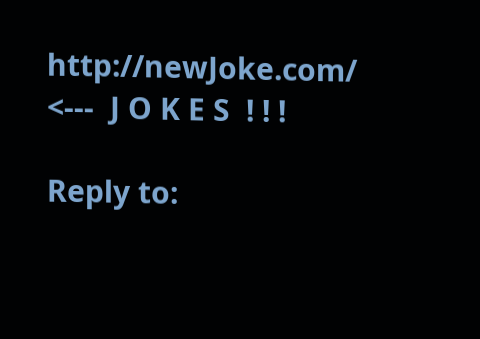http://newJoke.com/   <---  J O K E S  ! ! !

Reply to: